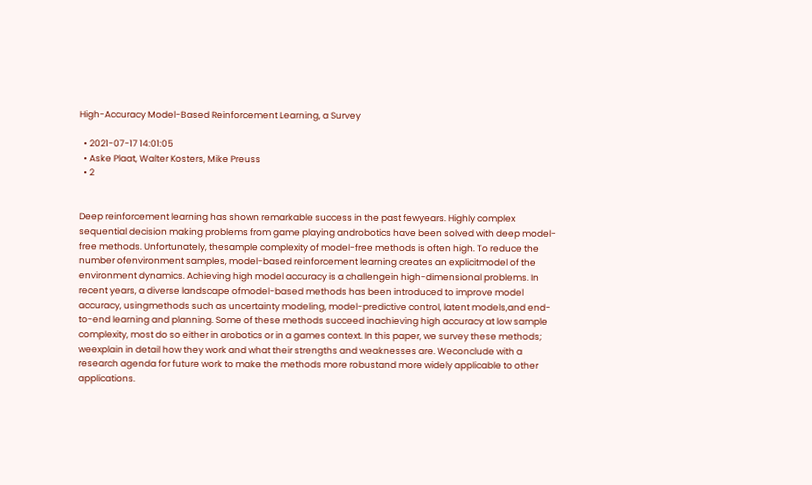High-Accuracy Model-Based Reinforcement Learning, a Survey

  • 2021-07-17 14:01:05
  • Aske Plaat, Walter Kosters, Mike Preuss
  • 2


Deep reinforcement learning has shown remarkable success in the past fewyears. Highly complex sequential decision making problems from game playing androbotics have been solved with deep model-free methods. Unfortunately, thesample complexity of model-free methods is often high. To reduce the number ofenvironment samples, model-based reinforcement learning creates an explicitmodel of the environment dynamics. Achieving high model accuracy is a challengein high-dimensional problems. In recent years, a diverse landscape ofmodel-based methods has been introduced to improve model accuracy, usingmethods such as uncertainty modeling, model-predictive control, latent models,and end-to-end learning and planning. Some of these methods succeed inachieving high accuracy at low sample complexity, most do so either in arobotics or in a games context. In this paper, we survey these methods; weexplain in detail how they work and what their strengths and weaknesses are. Weconclude with a research agenda for future work to make the methods more robustand more widely applicable to other applications.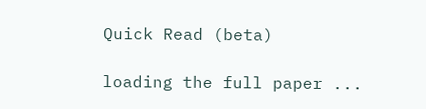Quick Read (beta)

loading the full paper ...